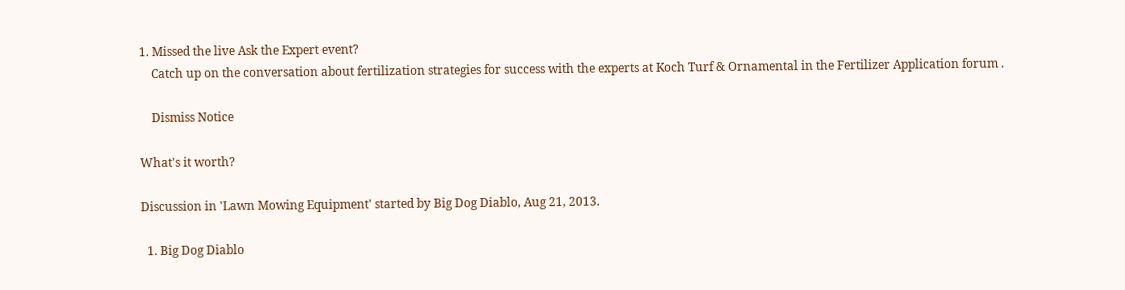1. Missed the live Ask the Expert event?
    Catch up on the conversation about fertilization strategies for success with the experts at Koch Turf & Ornamental in the Fertilizer Application forum .

    Dismiss Notice

What's it worth?

Discussion in 'Lawn Mowing Equipment' started by Big Dog Diablo, Aug 21, 2013.

  1. Big Dog Diablo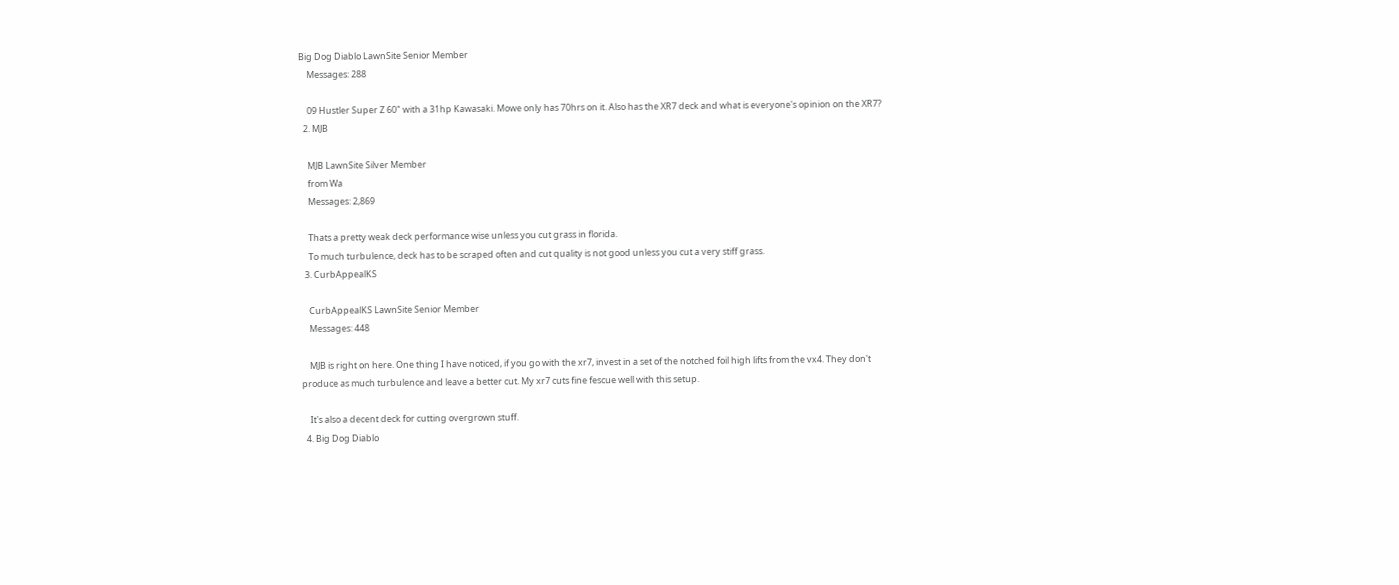Big Dog Diablo LawnSite Senior Member
    Messages: 288

    09 Hustler Super Z 60" with a 31hp Kawasaki. Mowe only has 70hrs on it. Also has the XR7 deck and what is everyone's opinion on the XR7?
  2. MJB

    MJB LawnSite Silver Member
    from Wa
    Messages: 2,869

    Thats a pretty weak deck performance wise unless you cut grass in florida.
    To much turbulence, deck has to be scraped often and cut quality is not good unless you cut a very stiff grass.
  3. CurbAppealKS

    CurbAppealKS LawnSite Senior Member
    Messages: 448

    MJB is right on here. One thing I have noticed, if you go with the xr7, invest in a set of the notched foil high lifts from the vx4. They don't produce as much turbulence and leave a better cut. My xr7 cuts fine fescue well with this setup.

    It's also a decent deck for cutting overgrown stuff.
  4. Big Dog Diablo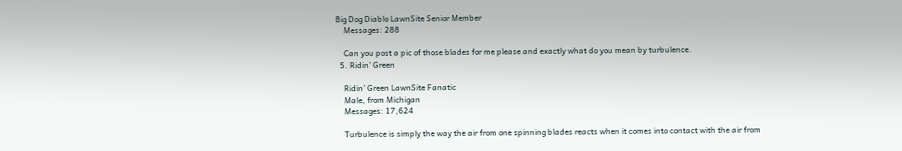Big Dog Diablo LawnSite Senior Member
    Messages: 288

    Can you post a pic of those blades for me please and exactly what do you mean by turbulence.
  5. Ridin' Green

    Ridin' Green LawnSite Fanatic
    Male, from Michigan
    Messages: 17,624

    Turbulence is simply the way the air from one spinning blades reacts when it comes into contact with the air from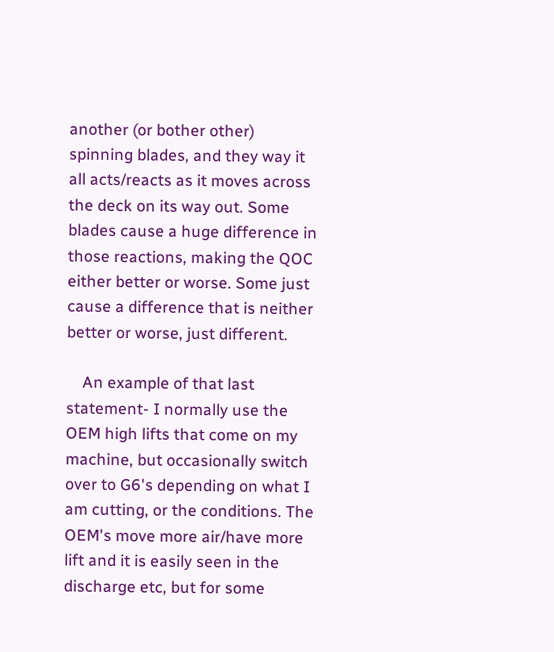another (or bother other) spinning blades, and they way it all acts/reacts as it moves across the deck on its way out. Some blades cause a huge difference in those reactions, making the QOC either better or worse. Some just cause a difference that is neither better or worse, just different.

    An example of that last statement- I normally use the OEM high lifts that come on my machine, but occasionally switch over to G6's depending on what I am cutting, or the conditions. The OEM's move more air/have more lift and it is easily seen in the discharge etc, but for some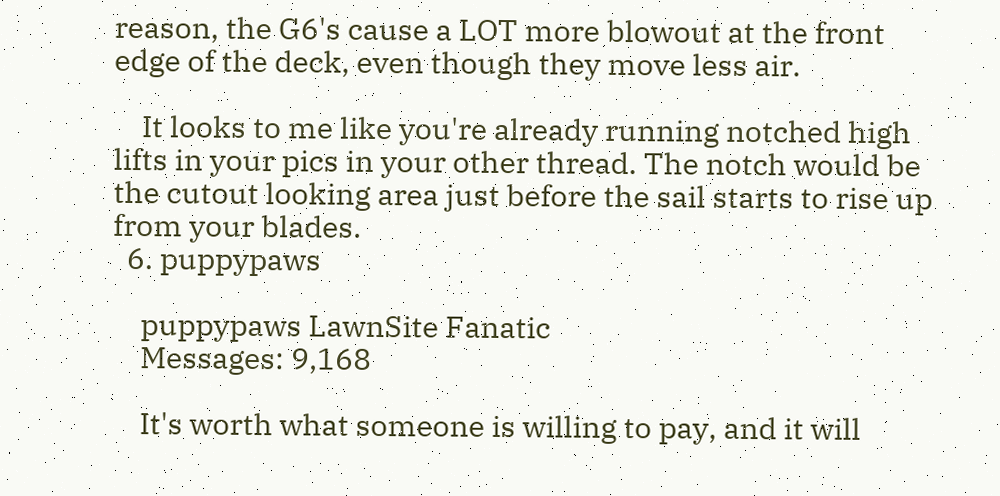reason, the G6's cause a LOT more blowout at the front edge of the deck, even though they move less air.

    It looks to me like you're already running notched high lifts in your pics in your other thread. The notch would be the cutout looking area just before the sail starts to rise up from your blades.
  6. puppypaws

    puppypaws LawnSite Fanatic
    Messages: 9,168

    It's worth what someone is willing to pay, and it will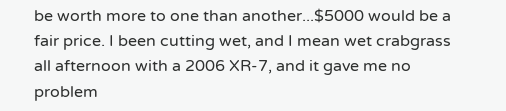be worth more to one than another...$5000 would be a fair price. I been cutting wet, and I mean wet crabgrass all afternoon with a 2006 XR-7, and it gave me no problem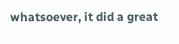whatsoever, it did a great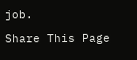job.

Share This Page